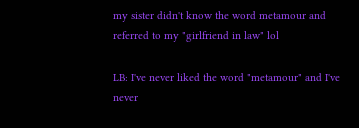my sister didn't know the word metamour and referred to my "girlfriend in law" lol

LB: I've never liked the word "metamour" and I've never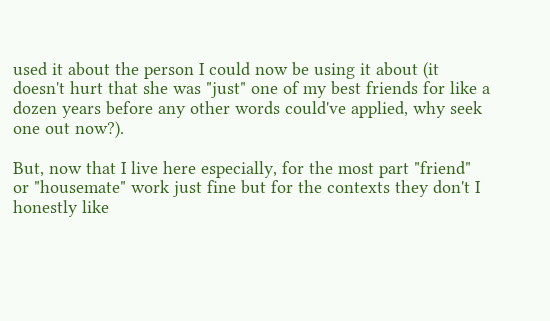used it about the person I could now be using it about (it doesn't hurt that she was "just" one of my best friends for like a dozen years before any other words could've applied, why seek one out now?).

But, now that I live here especially, for the most part "friend" or "housemate" work just fine but for the contexts they don't I honestly like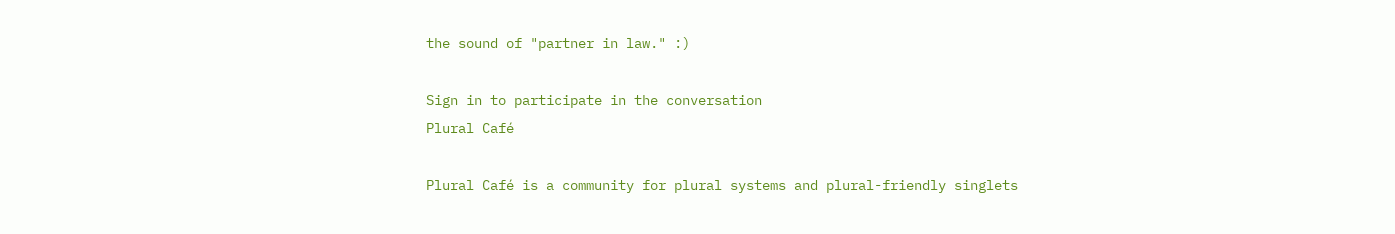the sound of "partner in law." :)

Sign in to participate in the conversation
Plural Café

Plural Café is a community for plural systems and plural-friendly singlets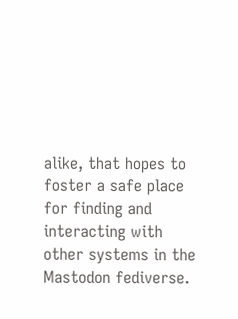alike, that hopes to foster a safe place for finding and interacting with other systems in the Mastodon fediverse.